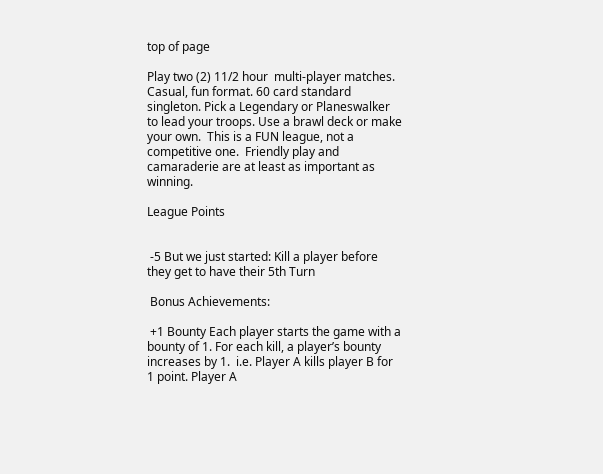top of page

Play two (2) 11/2 hour  multi-player matches.  Casual, fun format. 60 card standard singleton. Pick a Legendary or Planeswalker to lead your troops. Use a brawl deck or make your own.  This is a FUN league, not a competitive one.  Friendly play and camaraderie are at least as important as winning.

League Points


 -5 But we just started: Kill a player before they get to have their 5th Turn

 Bonus Achievements:

 +1 Bounty Each player starts the game with a bounty of 1. For each kill, a player’s bounty increases by 1.  i.e. Player A kills player B for 1 point. Player A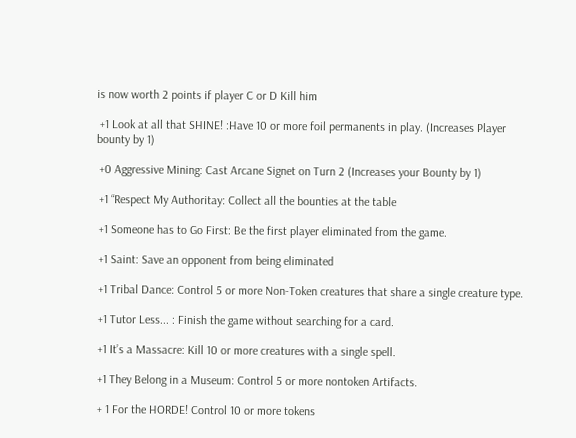is now worth 2 points if player C or D Kill him

 +1 Look at all that SHINE! :Have 10 or more foil permanents in play. (Increases Player bounty by 1)

 +0 Aggressive Mining: Cast Arcane Signet on Turn 2 (Increases your Bounty by 1)

 +1 “Respect My Authoritay: Collect all the bounties at the table

 +1 Someone has to Go First: Be the first player eliminated from the game.

 +1 Saint: Save an opponent from being eliminated

 +1 Tribal Dance: Control 5 or more Non-Token creatures that share a single creature type.

 +1 Tutor Less... : Finish the game without searching for a card.

 +1 It’s a Massacre: Kill 10 or more creatures with a single spell.

 +1 They Belong in a Museum: Control 5 or more nontoken Artifacts.

 + 1 For the HORDE! Control 10 or more tokens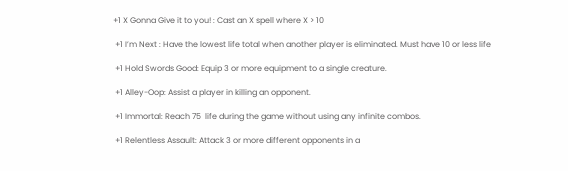+1 X Gonna Give it to you! : Cast an X spell where X > 10

 +1 I’m Next : Have the lowest life total when another player is eliminated. Must have 10 or less life

 +1 Hold Swords Good: Equip 3 or more equipment to a single creature.

 +1 Alley-Oop: Assist a player in killing an opponent.

 +1 Immortal: Reach 75  life during the game without using any infinite combos.

 +1 Relentless Assault: Attack 3 or more different opponents in a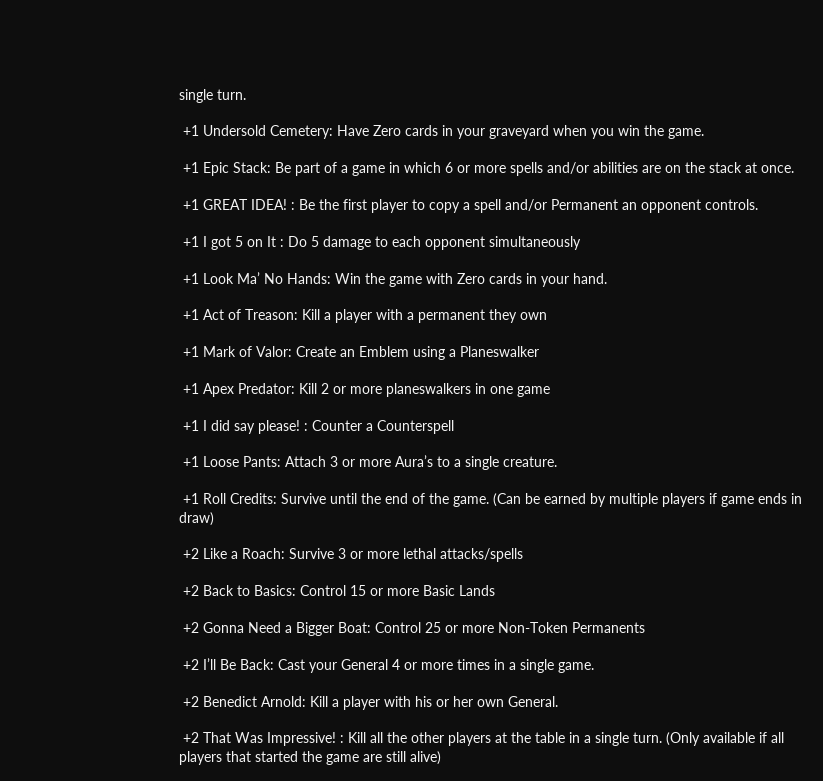single turn.

 +1 Undersold Cemetery: Have Zero cards in your graveyard when you win the game.

 +1 Epic Stack: Be part of a game in which 6 or more spells and/or abilities are on the stack at once.

 +1 GREAT IDEA! : Be the first player to copy a spell and/or Permanent an opponent controls.

 +1 I got 5 on It : Do 5 damage to each opponent simultaneously

 +1 Look Ma’ No Hands: Win the game with Zero cards in your hand.

 +1 Act of Treason: Kill a player with a permanent they own

 +1 Mark of Valor: Create an Emblem using a Planeswalker

 +1 Apex Predator: Kill 2 or more planeswalkers in one game

 +1 I did say please! : Counter a Counterspell

 +1 Loose Pants: Attach 3 or more Aura’s to a single creature.

 +1 Roll Credits: Survive until the end of the game. (Can be earned by multiple players if game ends in draw)

 +2 Like a Roach: Survive 3 or more lethal attacks/spells

 +2 Back to Basics: Control 15 or more Basic Lands

 +2 Gonna Need a Bigger Boat: Control 25 or more Non-Token Permanents

 +2 I’ll Be Back: Cast your General 4 or more times in a single game.

 +2 Benedict Arnold: Kill a player with his or her own General.

 +2 That Was Impressive! : Kill all the other players at the table in a single turn. (Only available if all players that started the game are still alive)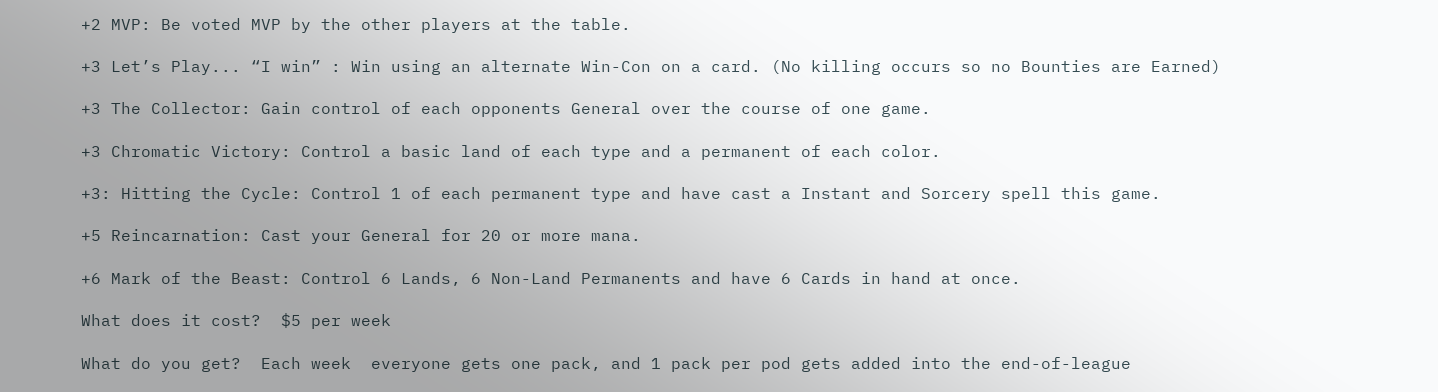+2 MVP: Be voted MVP by the other players at the table.

+3 Let’s Play... “I win” : Win using an alternate Win-Con on a card. (No killing occurs so no Bounties are Earned)

+3 The Collector: Gain control of each opponents General over the course of one game.

+3 Chromatic Victory: Control a basic land of each type and a permanent of each color.

+3: Hitting the Cycle: Control 1 of each permanent type and have cast a Instant and Sorcery spell this game.

+5 Reincarnation: Cast your General for 20 or more mana.

+6 Mark of the Beast: Control 6 Lands, 6 Non-Land Permanents and have 6 Cards in hand at once.

What does it cost?  $5 per week

What do you get?  Each week  everyone gets one pack, and 1 pack per pod gets added into the end-of-league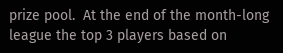prize pool.  At the end of the month-long league the top 3 players based on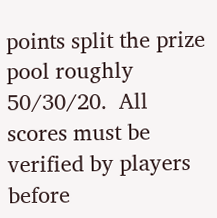points split the prize pool roughly 50/30/20.  All scores must be verified by players before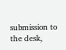submission to the desk,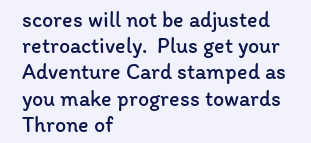scores will not be adjusted retroactively.  Plus get your Adventure Card stamped as you make progress towards Throne of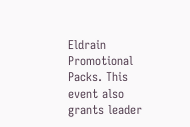Eldrain Promotional Packs. This event also grants leader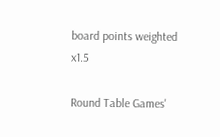board points weighted x1.5

Round Table Games'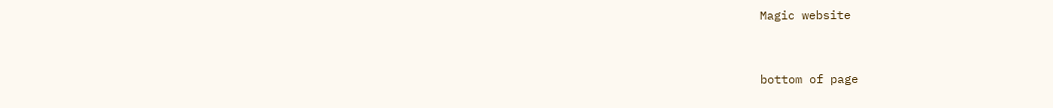Magic website


bottom of page